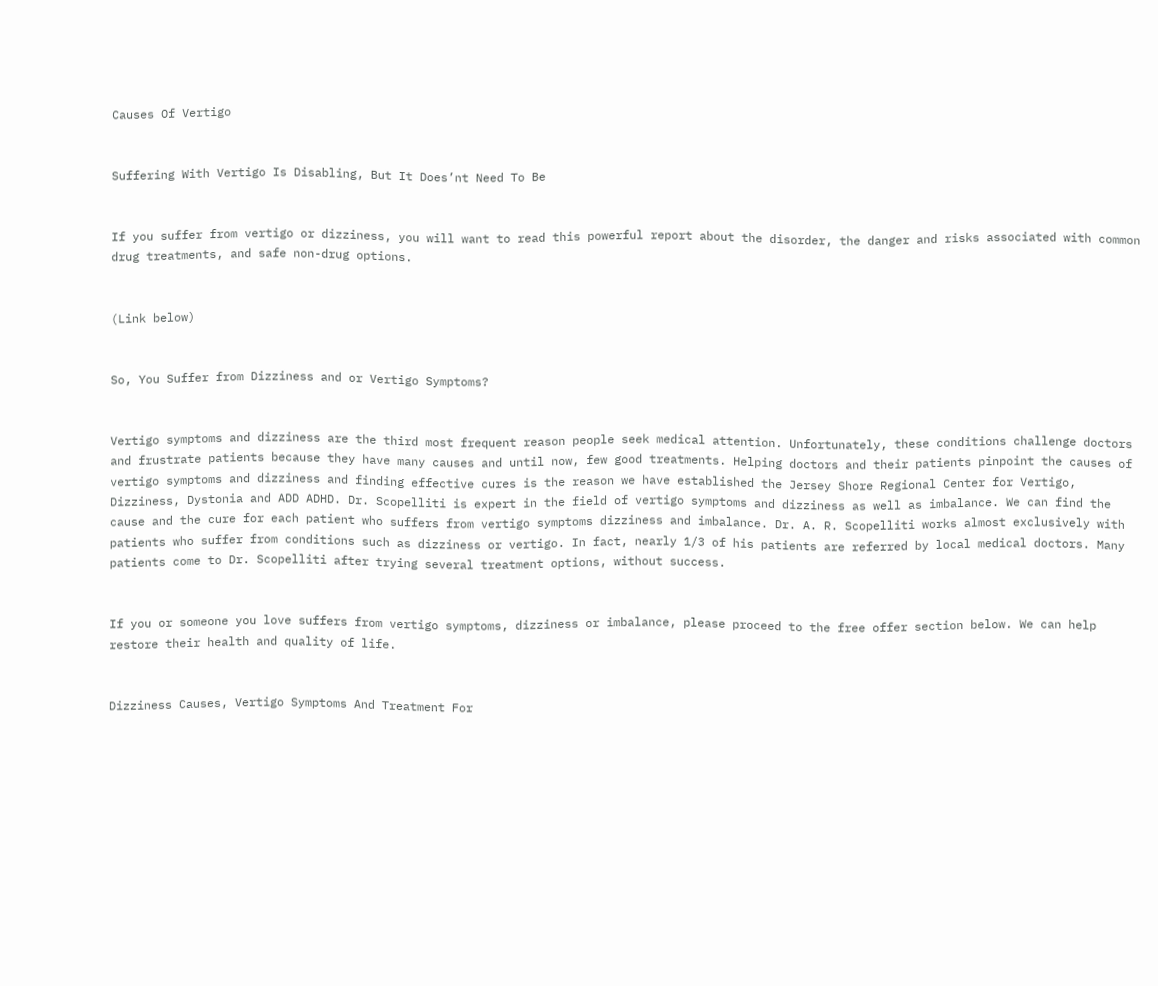Causes Of Vertigo


Suffering With Vertigo Is Disabling, But It Does’nt Need To Be


If you suffer from vertigo or dizziness, you will want to read this powerful report about the disorder, the danger and risks associated with common drug treatments, and safe non-drug options.


(Link below)


So, You Suffer from Dizziness and or Vertigo Symptoms?


Vertigo symptoms and dizziness are the third most frequent reason people seek medical attention. Unfortunately, these conditions challenge doctors and frustrate patients because they have many causes and until now, few good treatments. Helping doctors and their patients pinpoint the causes of vertigo symptoms and dizziness and finding effective cures is the reason we have established the Jersey Shore Regional Center for Vertigo, Dizziness, Dystonia and ADD ADHD. Dr. Scopelliti is expert in the field of vertigo symptoms and dizziness as well as imbalance. We can find the cause and the cure for each patient who suffers from vertigo symptoms dizziness and imbalance. Dr. A. R. Scopelliti works almost exclusively with patients who suffer from conditions such as dizziness or vertigo. In fact, nearly 1/3 of his patients are referred by local medical doctors. Many patients come to Dr. Scopelliti after trying several treatment options, without success.


If you or someone you love suffers from vertigo symptoms, dizziness or imbalance, please proceed to the free offer section below. We can help restore their health and quality of life.


Dizziness Causes, Vertigo Symptoms And Treatment For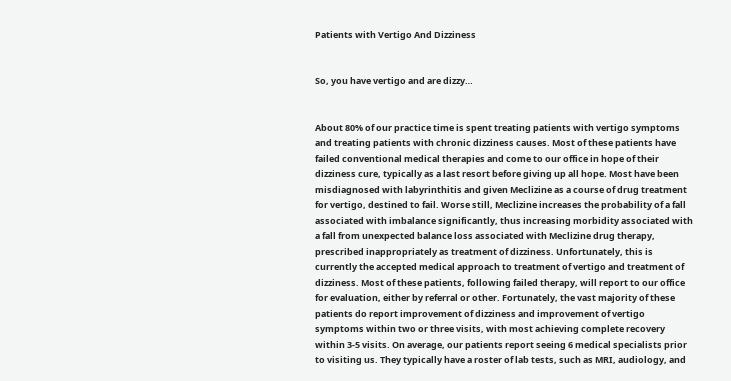Patients with Vertigo And Dizziness


So, you have vertigo and are dizzy…


About 80% of our practice time is spent treating patients with vertigo symptoms and treating patients with chronic dizziness causes. Most of these patients have failed conventional medical therapies and come to our office in hope of their dizziness cure, typically as a last resort before giving up all hope. Most have been misdiagnosed with labyrinthitis and given Meclizine as a course of drug treatment for vertigo, destined to fail. Worse still, Meclizine increases the probability of a fall associated with imbalance significantly, thus increasing morbidity associated with a fall from unexpected balance loss associated with Meclizine drug therapy, prescribed inappropriately as treatment of dizziness. Unfortunately, this is currently the accepted medical approach to treatment of vertigo and treatment of dizziness. Most of these patients, following failed therapy, will report to our office for evaluation, either by referral or other. Fortunately, the vast majority of these patients do report improvement of dizziness and improvement of vertigo symptoms within two or three visits, with most achieving complete recovery within 3-5 visits. On average, our patients report seeing 6 medical specialists prior to visiting us. They typically have a roster of lab tests, such as MRI, audiology, and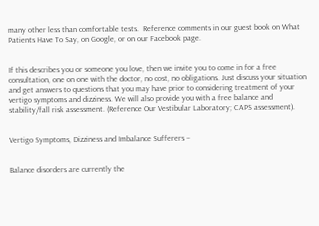many other less than comfortable tests.  Reference comments in our guest book on What Patients Have To Say, on Google, or on our Facebook page.


If this describes you or someone you love, then we invite you to come in for a free consultation, one on one with the doctor, no cost, no obligations. Just discuss your situation and get answers to questions that you may have prior to considering treatment of your vertigo symptoms and dizziness. We will also provide you with a free balance and stability/fall risk assessment. (Reference Our Vestibular Laboratory; CAPS assessment).


Vertigo Symptoms, Dizziness and Imbalance Sufferers –


Balance disorders are currently the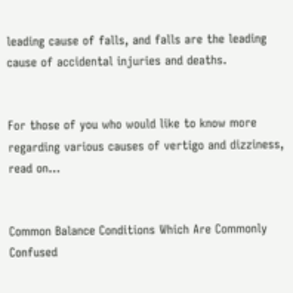leading cause of falls, and falls are the leading cause of accidental injuries and deaths.


For those of you who would like to know more regarding various causes of vertigo and dizziness, read on…


Common Balance Conditions Which Are Commonly Confused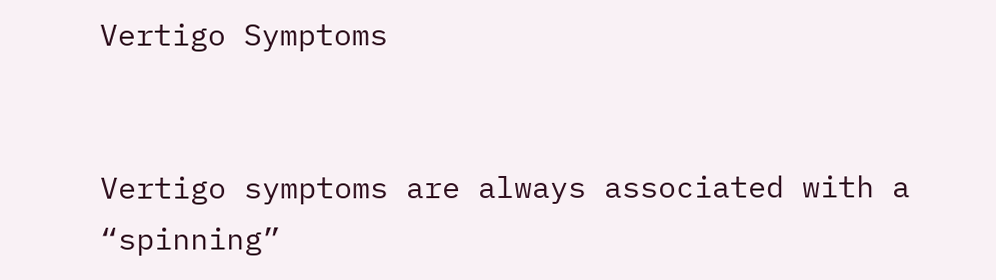Vertigo Symptoms


Vertigo symptoms are always associated with a “spinning”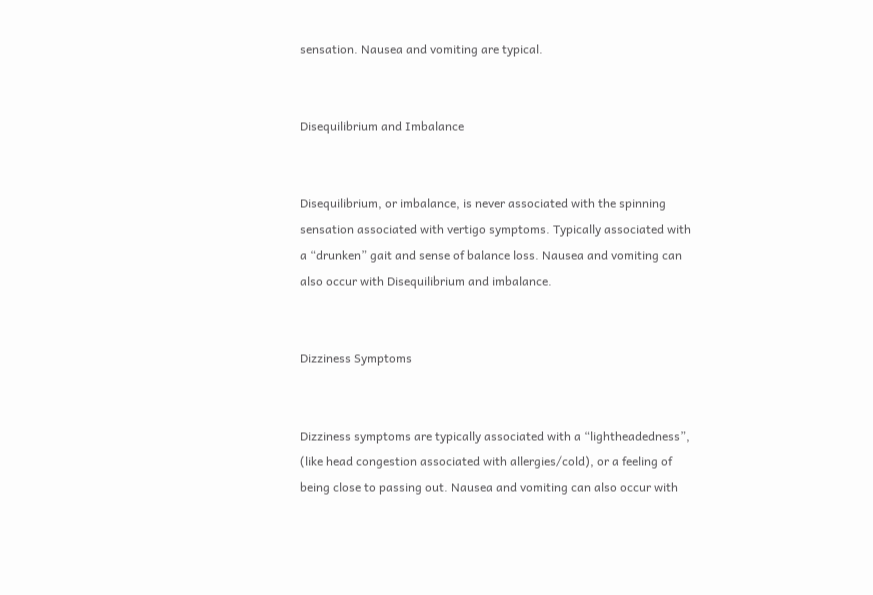sensation. Nausea and vomiting are typical.


Disequilibrium and Imbalance


Disequilibrium, or imbalance, is never associated with the spinning sensation associated with vertigo symptoms. Typically associated with a “drunken” gait and sense of balance loss. Nausea and vomiting can also occur with Disequilibrium and imbalance.


Dizziness Symptoms


Dizziness symptoms are typically associated with a “lightheadedness”, (like head congestion associated with allergies/cold), or a feeling of being close to passing out. Nausea and vomiting can also occur with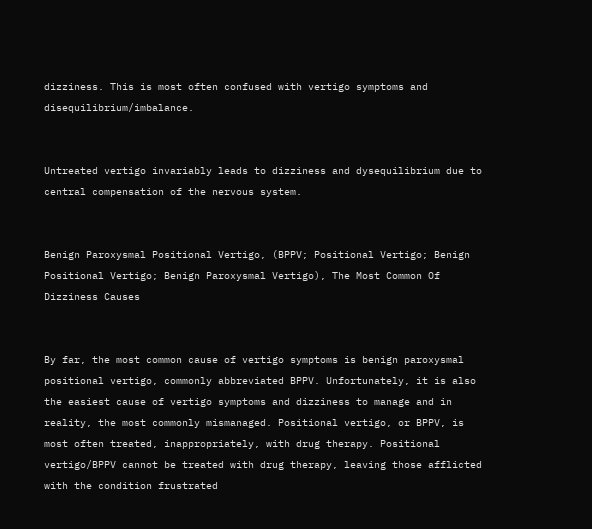dizziness. This is most often confused with vertigo symptoms and disequilibrium/imbalance.


Untreated vertigo invariably leads to dizziness and dysequilibrium due to central compensation of the nervous system.


Benign Paroxysmal Positional Vertigo, (BPPV; Positional Vertigo; Benign Positional Vertigo; Benign Paroxysmal Vertigo), The Most Common Of Dizziness Causes


By far, the most common cause of vertigo symptoms is benign paroxysmal positional vertigo, commonly abbreviated BPPV. Unfortunately, it is also the easiest cause of vertigo symptoms and dizziness to manage and in reality, the most commonly mismanaged. Positional vertigo, or BPPV, is most often treated, inappropriately, with drug therapy. Positional vertigo/BPPV cannot be treated with drug therapy, leaving those afflicted with the condition frustrated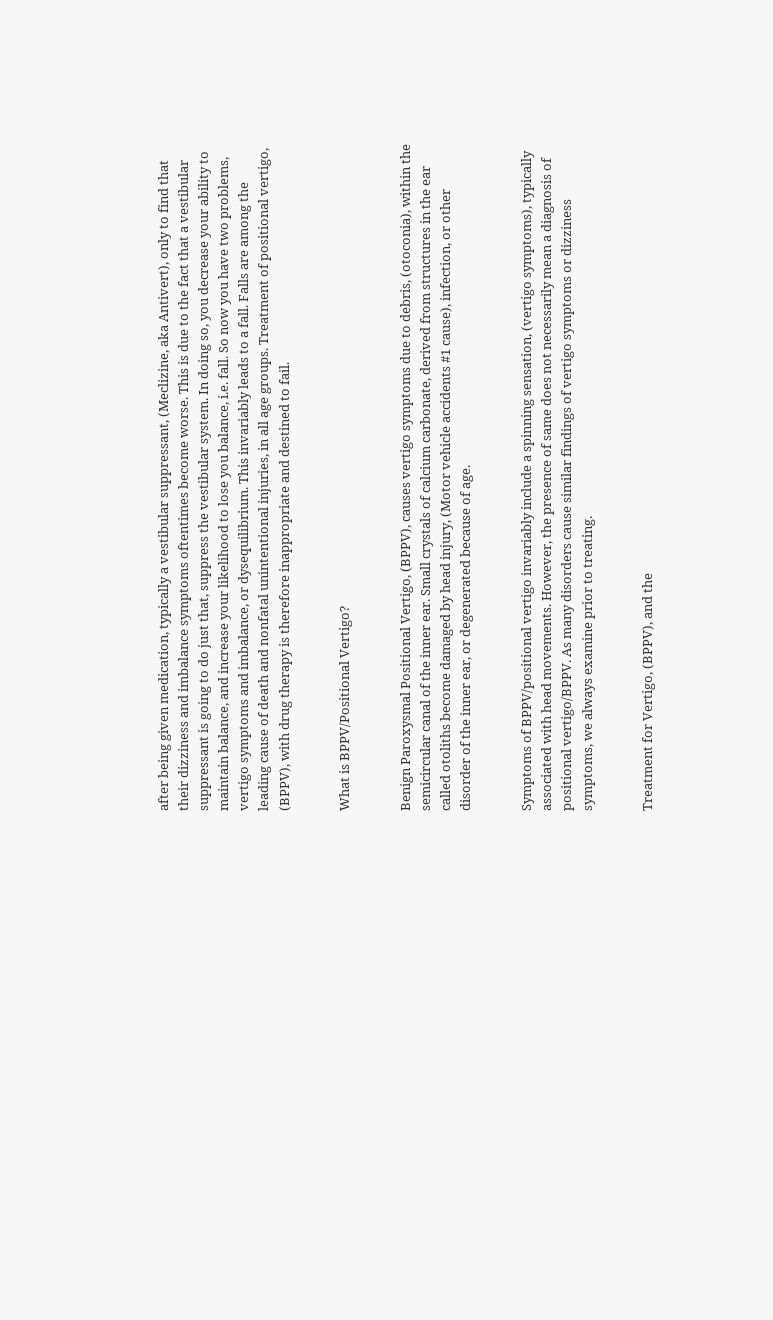after being given medication, typically a vestibular suppressant, (Meclizine, aka Antivert), only to find that their dizziness and imbalance symptoms oftentimes become worse. This is due to the fact that a vestibular suppressant is going to do just that, suppress the vestibular system. In doing so, you decrease your ability to maintain balance, and increase your likelihood to lose you balance, i.e. fall. So now you have two problems, vertigo symptoms and imbalance, or dysequilibrium. This invariably leads to a fall. Falls are among the leading cause of death and nonfatal unintentional injuries, in all age groups. Treatment of positional vertigo, (BPPV), with drug therapy is therefore inappropriate and destined to fail.


What is BPPV/Positional Vertigo?


Benign Paroxysmal Positional Vertigo, (BPPV), causes vertigo symptoms due to debris, (otoconia), within the semicircular canal of the inner ear. Small crystals of calcium carbonate, derived from structures in the ear called otoliths become damaged by head injury, (Motor vehicle accidents #1 cause), infection, or other disorder of the inner ear, or degenerated because of age.


Symptoms of BPPV/positional vertigo invariably include a spinning sensation, (vertigo symptoms), typically associated with head movements. However, the presence of same does not necessarily mean a diagnosis of positional vertigo/BPPV. As many disorders cause similar findings of vertigo symptoms or dizziness symptoms, we always examine prior to treating.


Treatment for Vertigo, (BPPV), and the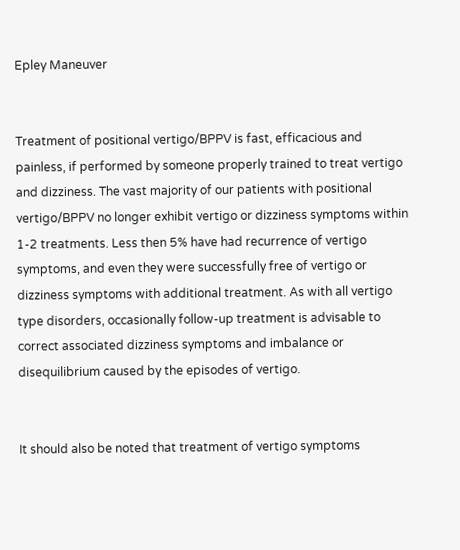Epley Maneuver


Treatment of positional vertigo/BPPV is fast, efficacious and painless, if performed by someone properly trained to treat vertigo and dizziness. The vast majority of our patients with positional vertigo/BPPV no longer exhibit vertigo or dizziness symptoms within 1-2 treatments. Less then 5% have had recurrence of vertigo symptoms, and even they were successfully free of vertigo or dizziness symptoms with additional treatment. As with all vertigo type disorders, occasionally follow-up treatment is advisable to correct associated dizziness symptoms and imbalance or disequilibrium caused by the episodes of vertigo.


It should also be noted that treatment of vertigo symptoms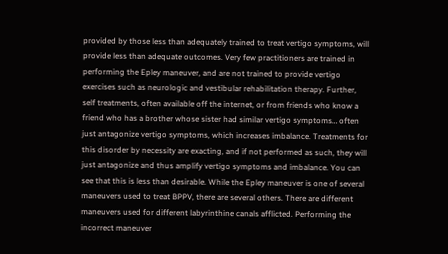provided by those less than adequately trained to treat vertigo symptoms, will provide less than adequate outcomes. Very few practitioners are trained in performing the Epley maneuver, and are not trained to provide vertigo exercises such as neurologic and vestibular rehabilitation therapy. Further, self treatments, often available off the internet, or from friends who know a friend who has a brother whose sister had similar vertigo symptoms… often just antagonize vertigo symptoms, which increases imbalance. Treatments for this disorder by necessity are exacting, and if not performed as such, they will just antagonize and thus amplify vertigo symptoms and imbalance. You can see that this is less than desirable. While the Epley maneuver is one of several maneuvers used to treat BPPV, there are several others. There are different maneuvers used for different labyrinthine canals afflicted. Performing the incorrect maneuver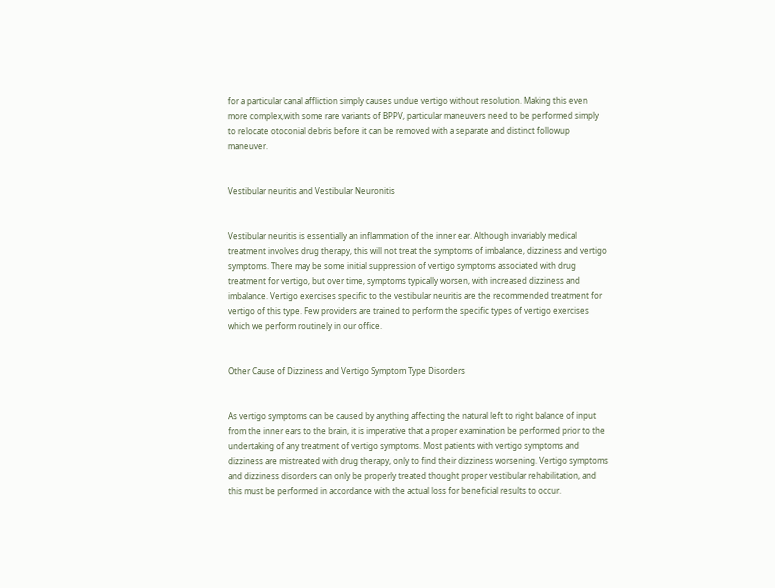for a particular canal affliction simply causes undue vertigo without resolution. Making this even more complex,with some rare variants of BPPV, particular maneuvers need to be performed simply to relocate otoconial debris before it can be removed with a separate and distinct followup maneuver.


Vestibular neuritis and Vestibular Neuronitis


Vestibular neuritis is essentially an inflammation of the inner ear. Although invariably medical treatment involves drug therapy, this will not treat the symptoms of imbalance, dizziness and vertigo symptoms. There may be some initial suppression of vertigo symptoms associated with drug treatment for vertigo, but over time, symptoms typically worsen, with increased dizziness and imbalance. Vertigo exercises specific to the vestibular neuritis are the recommended treatment for vertigo of this type. Few providers are trained to perform the specific types of vertigo exercises which we perform routinely in our office.


Other Cause of Dizziness and Vertigo Symptom Type Disorders


As vertigo symptoms can be caused by anything affecting the natural left to right balance of input from the inner ears to the brain, it is imperative that a proper examination be performed prior to the undertaking of any treatment of vertigo symptoms. Most patients with vertigo symptoms and dizziness are mistreated with drug therapy, only to find their dizziness worsening. Vertigo symptoms and dizziness disorders can only be properly treated thought proper vestibular rehabilitation, and this must be performed in accordance with the actual loss for beneficial results to occur.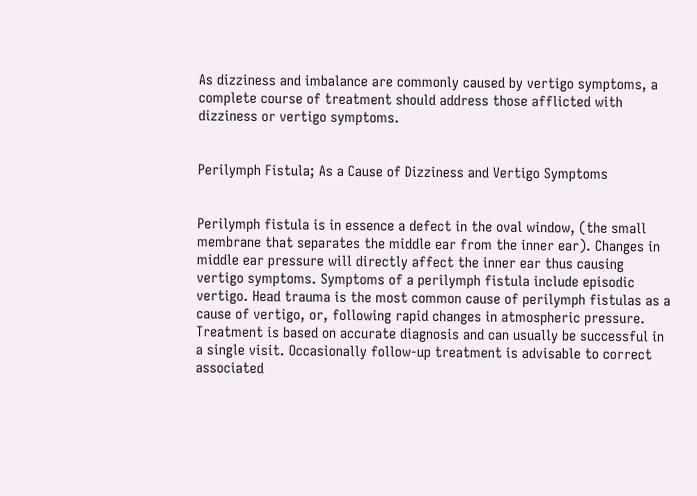As dizziness and imbalance are commonly caused by vertigo symptoms, a complete course of treatment should address those afflicted with dizziness or vertigo symptoms.


Perilymph Fistula; As a Cause of Dizziness and Vertigo Symptoms


Perilymph fistula is in essence a defect in the oval window, (the small membrane that separates the middle ear from the inner ear). Changes in middle ear pressure will directly affect the inner ear thus causing vertigo symptoms. Symptoms of a perilymph fistula include episodic vertigo. Head trauma is the most common cause of perilymph fistulas as a cause of vertigo, or, following rapid changes in atmospheric pressure. Treatment is based on accurate diagnosis and can usually be successful in a single visit. Occasionally follow-up treatment is advisable to correct associated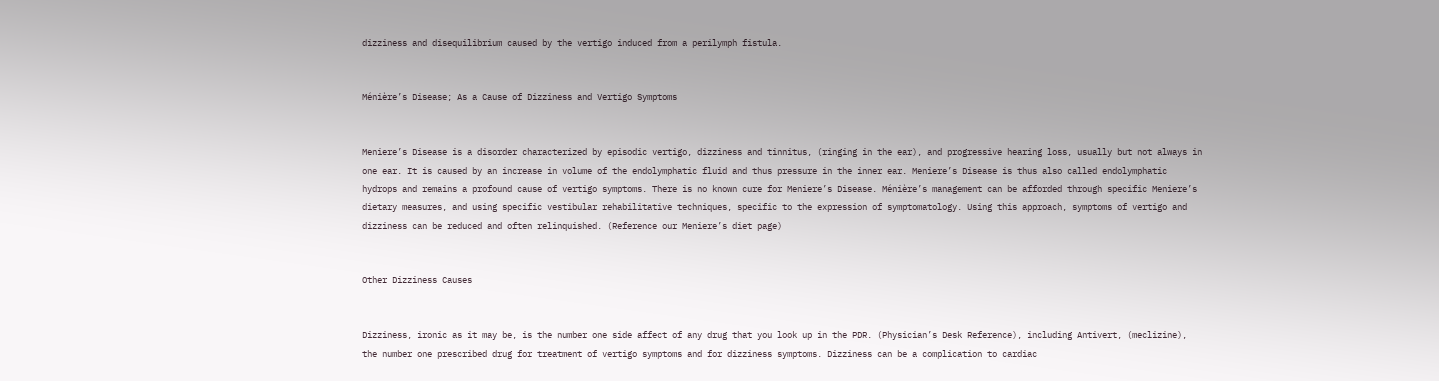dizziness and disequilibrium caused by the vertigo induced from a perilymph fistula.


Ménière’s Disease; As a Cause of Dizziness and Vertigo Symptoms


Meniere’s Disease is a disorder characterized by episodic vertigo, dizziness and tinnitus, (ringing in the ear), and progressive hearing loss, usually but not always in one ear. It is caused by an increase in volume of the endolymphatic fluid and thus pressure in the inner ear. Meniere’s Disease is thus also called endolymphatic hydrops and remains a profound cause of vertigo symptoms. There is no known cure for Meniere’s Disease. Ménière’s management can be afforded through specific Meniere’s dietary measures, and using specific vestibular rehabilitative techniques, specific to the expression of symptomatology. Using this approach, symptoms of vertigo and dizziness can be reduced and often relinquished. (Reference our Meniere’s diet page)


Other Dizziness Causes


Dizziness, ironic as it may be, is the number one side affect of any drug that you look up in the PDR. (Physician’s Desk Reference), including Antivert, (meclizine), the number one prescribed drug for treatment of vertigo symptoms and for dizziness symptoms. Dizziness can be a complication to cardiac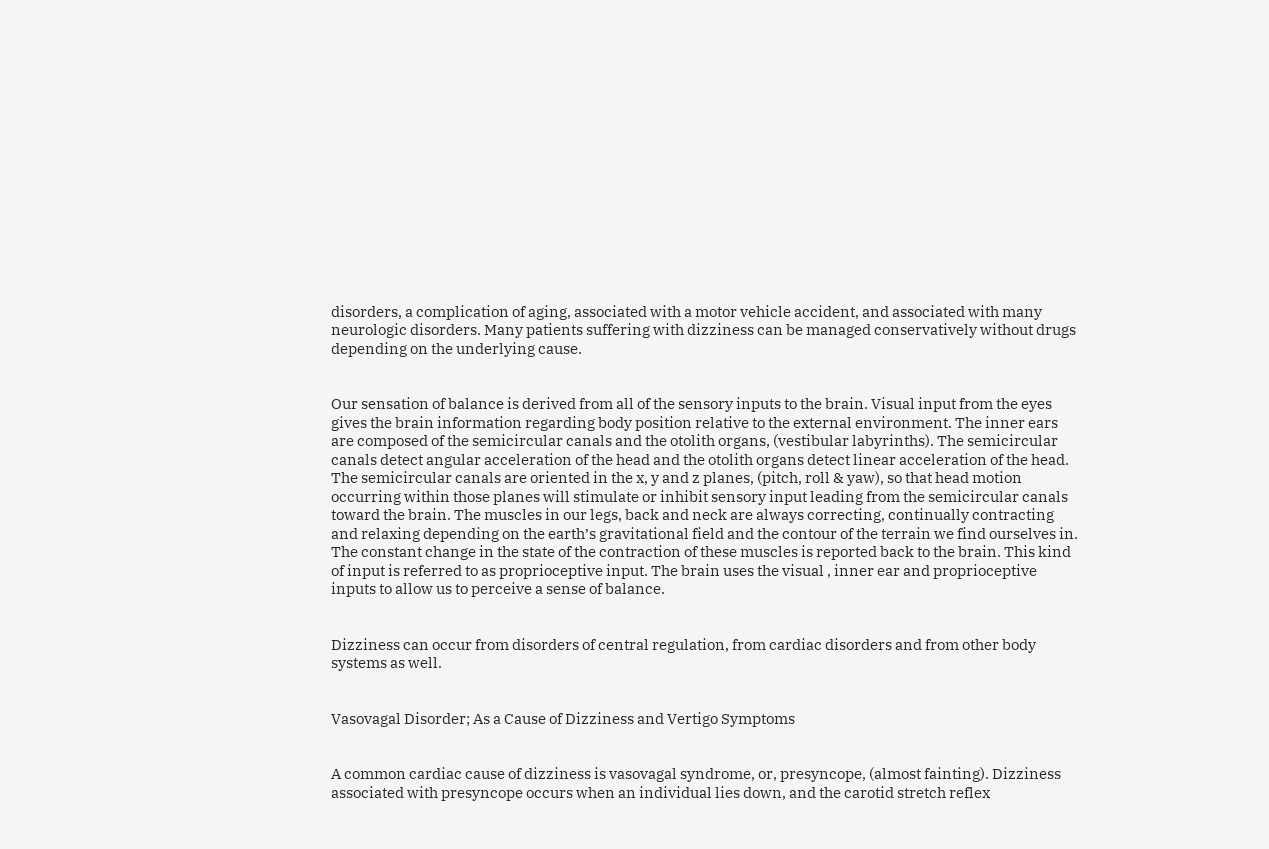disorders, a complication of aging, associated with a motor vehicle accident, and associated with many neurologic disorders. Many patients suffering with dizziness can be managed conservatively without drugs depending on the underlying cause.


Our sensation of balance is derived from all of the sensory inputs to the brain. Visual input from the eyes gives the brain information regarding body position relative to the external environment. The inner ears are composed of the semicircular canals and the otolith organs, (vestibular labyrinths). The semicircular canals detect angular acceleration of the head and the otolith organs detect linear acceleration of the head. The semicircular canals are oriented in the x, y and z planes, (pitch, roll & yaw), so that head motion occurring within those planes will stimulate or inhibit sensory input leading from the semicircular canals toward the brain. The muscles in our legs, back and neck are always correcting, continually contracting and relaxing depending on the earth’s gravitational field and the contour of the terrain we find ourselves in. The constant change in the state of the contraction of these muscles is reported back to the brain. This kind of input is referred to as proprioceptive input. The brain uses the visual , inner ear and proprioceptive inputs to allow us to perceive a sense of balance.


Dizziness can occur from disorders of central regulation, from cardiac disorders and from other body systems as well.


Vasovagal Disorder; As a Cause of Dizziness and Vertigo Symptoms


A common cardiac cause of dizziness is vasovagal syndrome, or, presyncope, (almost fainting). Dizziness associated with presyncope occurs when an individual lies down, and the carotid stretch reflex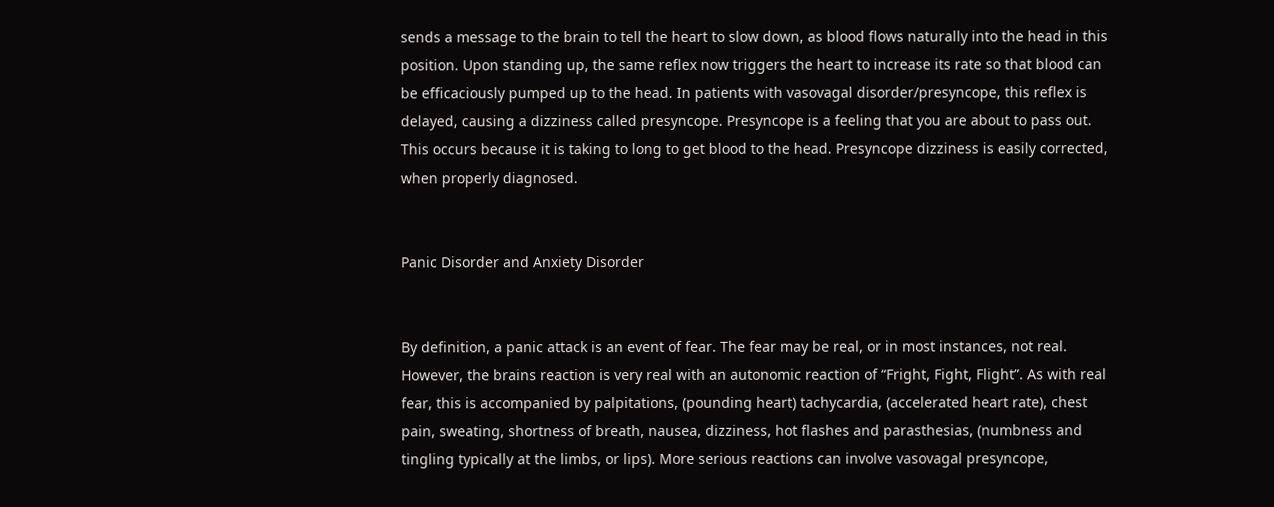sends a message to the brain to tell the heart to slow down, as blood flows naturally into the head in this position. Upon standing up, the same reflex now triggers the heart to increase its rate so that blood can be efficaciously pumped up to the head. In patients with vasovagal disorder/presyncope, this reflex is delayed, causing a dizziness called presyncope. Presyncope is a feeling that you are about to pass out. This occurs because it is taking to long to get blood to the head. Presyncope dizziness is easily corrected, when properly diagnosed.


Panic Disorder and Anxiety Disorder


By definition, a panic attack is an event of fear. The fear may be real, or in most instances, not real. However, the brains reaction is very real with an autonomic reaction of “Fright, Fight, Flight”. As with real fear, this is accompanied by palpitations, (pounding heart) tachycardia, (accelerated heart rate), chest pain, sweating, shortness of breath, nausea, dizziness, hot flashes and parasthesias, (numbness and tingling typically at the limbs, or lips). More serious reactions can involve vasovagal presyncope,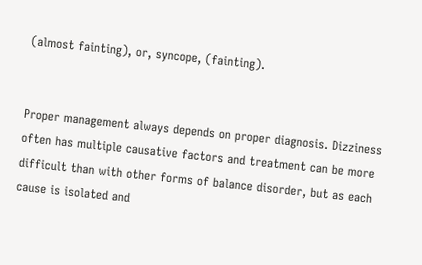(almost fainting), or, syncope, (fainting).


Proper management always depends on proper diagnosis. Dizziness often has multiple causative factors and treatment can be more difficult than with other forms of balance disorder, but as each cause is isolated and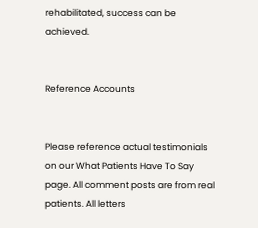rehabilitated, success can be achieved.


Reference Accounts


Please reference actual testimonials on our What Patients Have To Say page. All comment posts are from real patients. All letters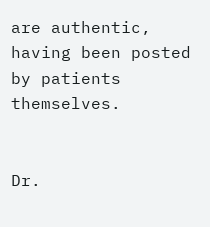are authentic, having been posted by patients themselves.


Dr.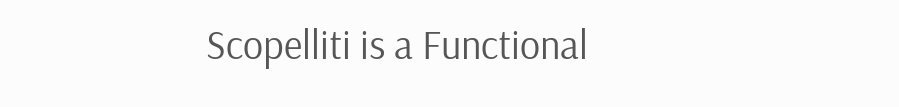Scopelliti is a Functional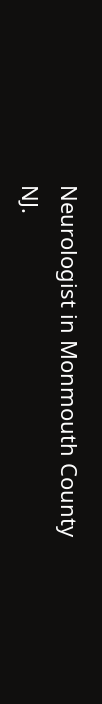Neurologist in Monmouth County NJ.